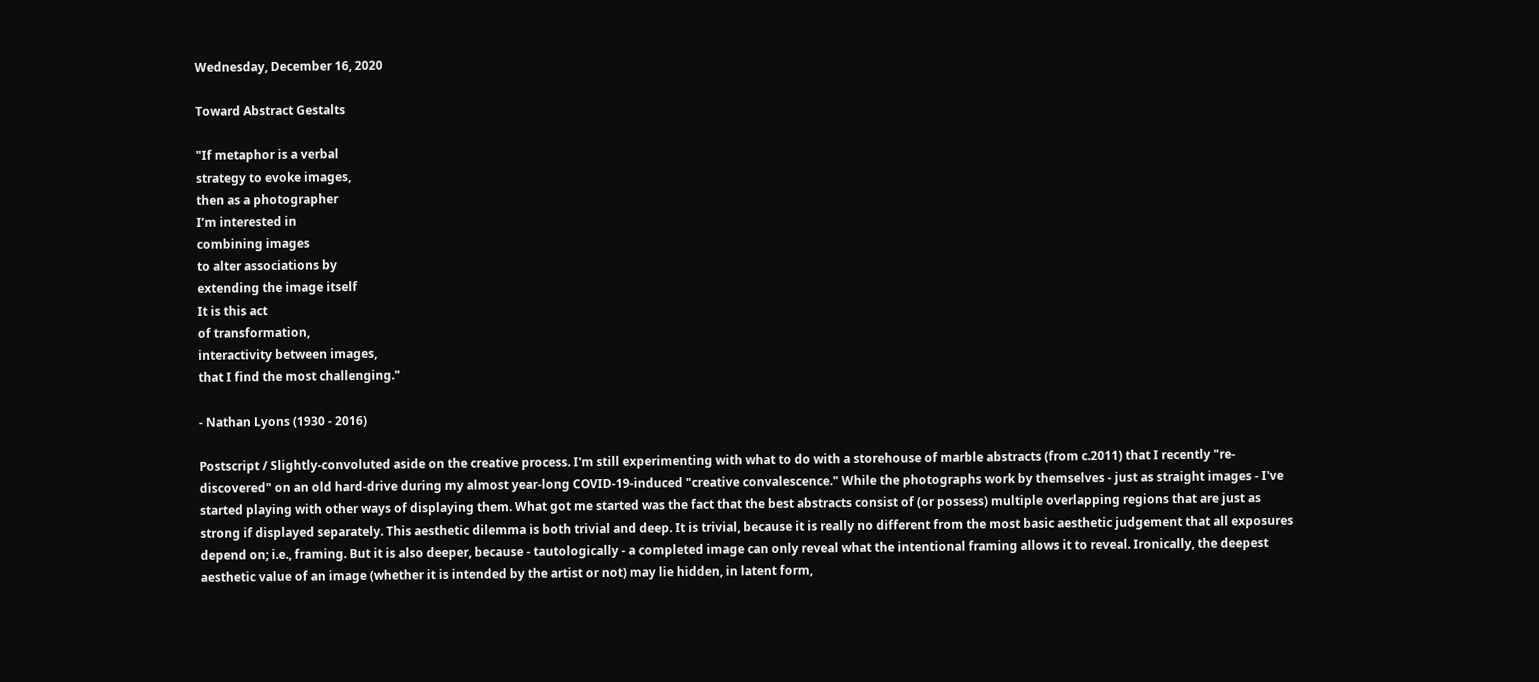Wednesday, December 16, 2020

Toward Abstract Gestalts

"If metaphor is a verbal
strategy to evoke images,
then as a photographer
I’m interested in
combining images
to alter associations by
extending the image itself
It is this act
of transformation,
interactivity between images,
that I find the most challenging."

- Nathan Lyons (1930 - 2016)

Postscript / Slightly-convoluted aside on the creative process. I'm still experimenting with what to do with a storehouse of marble abstracts (from c.2011) that I recently "re-discovered" on an old hard-drive during my almost year-long COVID-19-induced "creative convalescence." While the photographs work by themselves - just as straight images - I've started playing with other ways of displaying them. What got me started was the fact that the best abstracts consist of (or possess) multiple overlapping regions that are just as strong if displayed separately. This aesthetic dilemma is both trivial and deep. It is trivial, because it is really no different from the most basic aesthetic judgement that all exposures depend on; i.e., framing. But it is also deeper, because - tautologically - a completed image can only reveal what the intentional framing allows it to reveal. Ironically, the deepest aesthetic value of an image (whether it is intended by the artist or not) may lie hidden, in latent form,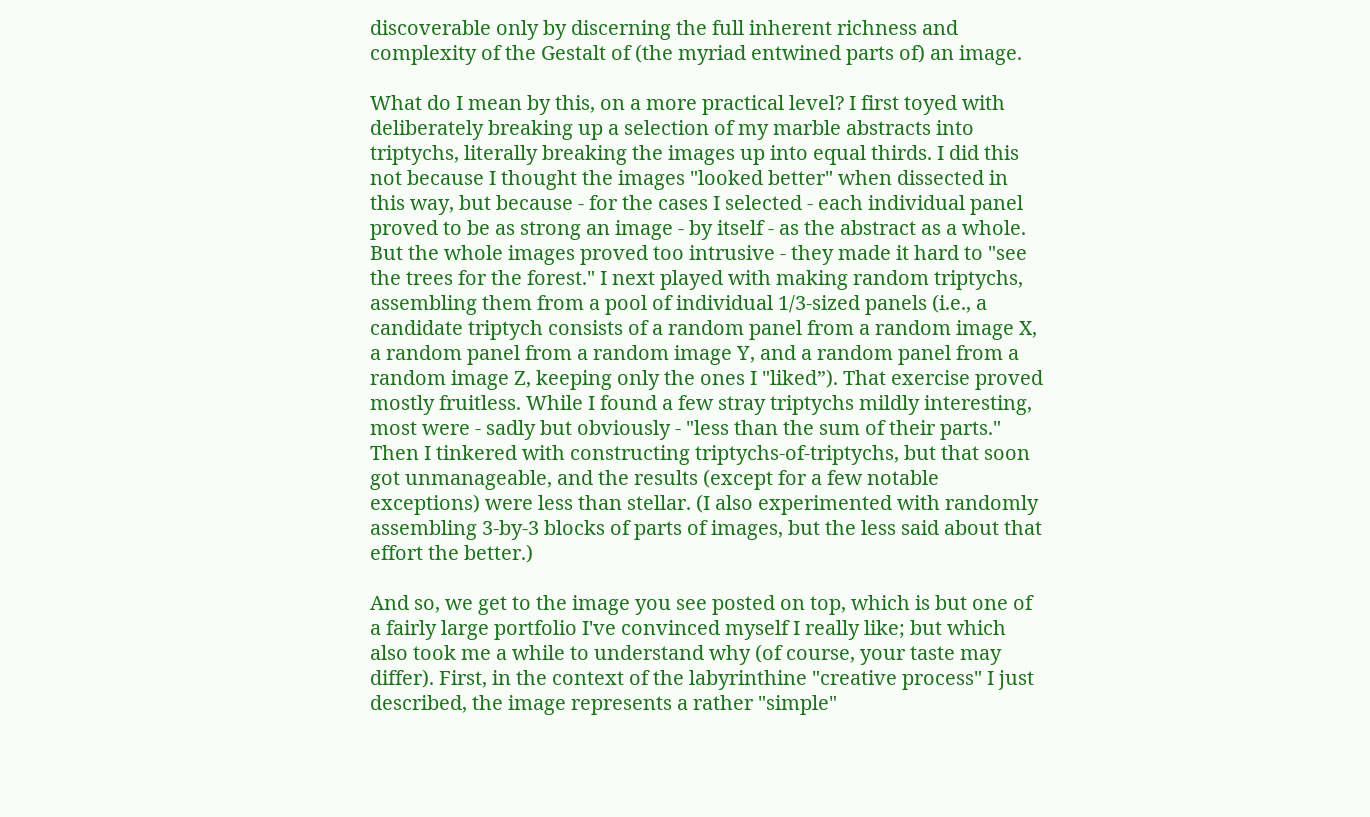discoverable only by discerning the full inherent richness and complexity of the Gestalt of (the myriad entwined parts of) an image.

What do I mean by this, on a more practical level? I first toyed with deliberately breaking up a selection of my marble abstracts into triptychs, literally breaking the images up into equal thirds. I did this not because I thought the images "looked better" when dissected in this way, but because - for the cases I selected - each individual panel proved to be as strong an image - by itself - as the abstract as a whole. But the whole images proved too intrusive - they made it hard to "see the trees for the forest." I next played with making random triptychs, assembling them from a pool of individual 1/3-sized panels (i.e., a candidate triptych consists of a random panel from a random image X, a random panel from a random image Y, and a random panel from a random image Z, keeping only the ones I "liked”). That exercise proved mostly fruitless. While I found a few stray triptychs mildly interesting, most were - sadly but obviously - "less than the sum of their parts." Then I tinkered with constructing triptychs-of-triptychs, but that soon got unmanageable, and the results (except for a few notable exceptions) were less than stellar. (I also experimented with randomly assembling 3-by-3 blocks of parts of images, but the less said about that effort the better.)

And so, we get to the image you see posted on top, which is but one of a fairly large portfolio I've convinced myself I really like; but which also took me a while to understand why (of course, your taste may differ). First, in the context of the labyrinthine "creative process" I just described, the image represents a rather "simple"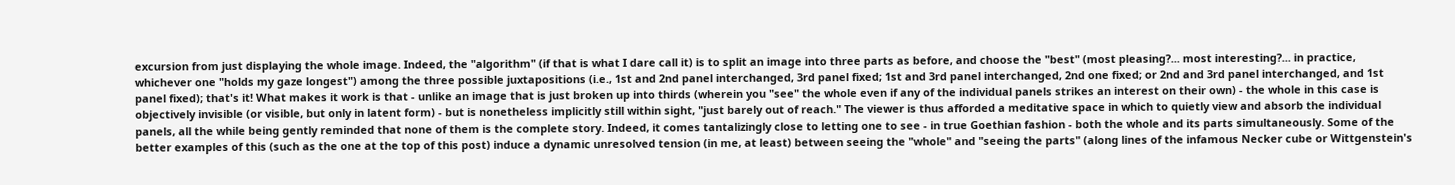excursion from just displaying the whole image. Indeed, the "algorithm" (if that is what I dare call it) is to split an image into three parts as before, and choose the "best" (most pleasing?... most interesting?... in practice, whichever one "holds my gaze longest") among the three possible juxtapositions (i.e., 1st and 2nd panel interchanged, 3rd panel fixed; 1st and 3rd panel interchanged, 2nd one fixed; or 2nd and 3rd panel interchanged, and 1st panel fixed); that's it! What makes it work is that - unlike an image that is just broken up into thirds (wherein you "see" the whole even if any of the individual panels strikes an interest on their own) - the whole in this case is objectively invisible (or visible, but only in latent form) - but is nonetheless implicitly still within sight, "just barely out of reach." The viewer is thus afforded a meditative space in which to quietly view and absorb the individual panels, all the while being gently reminded that none of them is the complete story. Indeed, it comes tantalizingly close to letting one to see - in true Goethian fashion - both the whole and its parts simultaneously. Some of the better examples of this (such as the one at the top of this post) induce a dynamic unresolved tension (in me, at least) between seeing the "whole" and "seeing the parts" (along lines of the infamous Necker cube or Wittgenstein's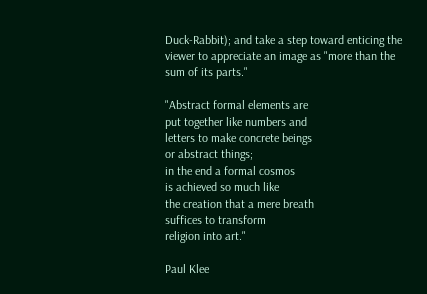Duck-Rabbit); and take a step toward enticing the viewer to appreciate an image as "more than the sum of its parts."

"Abstract formal elements are
put together like numbers and
letters to make concrete beings
or abstract things;
in the end a formal cosmos
is achieved so much like
the creation that a mere breath
suffices to transform
religion into art."

Paul Klee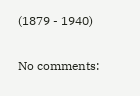(1879 - 1940)

No comments: